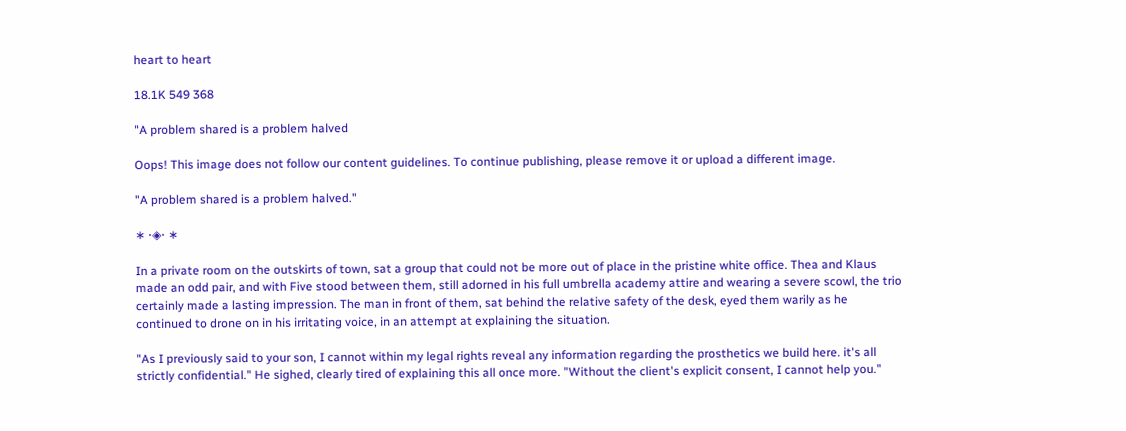heart to heart

18.1K 549 368

"A problem shared is a problem halved

Oops! This image does not follow our content guidelines. To continue publishing, please remove it or upload a different image.

"A problem shared is a problem halved."

∗ ⋅◈⋅ ∗

In a private room on the outskirts of town, sat a group that could not be more out of place in the pristine white office. Thea and Klaus made an odd pair, and with Five stood between them, still adorned in his full umbrella academy attire and wearing a severe scowl, the trio certainly made a lasting impression. The man in front of them, sat behind the relative safety of the desk, eyed them warily as he continued to drone on in his irritating voice, in an attempt at explaining the situation.

"As I previously said to your son, I cannot within my legal rights reveal any information regarding the prosthetics we build here. it's all strictly confidential." He sighed, clearly tired of explaining this all once more. "Without the client's explicit consent, I cannot help you."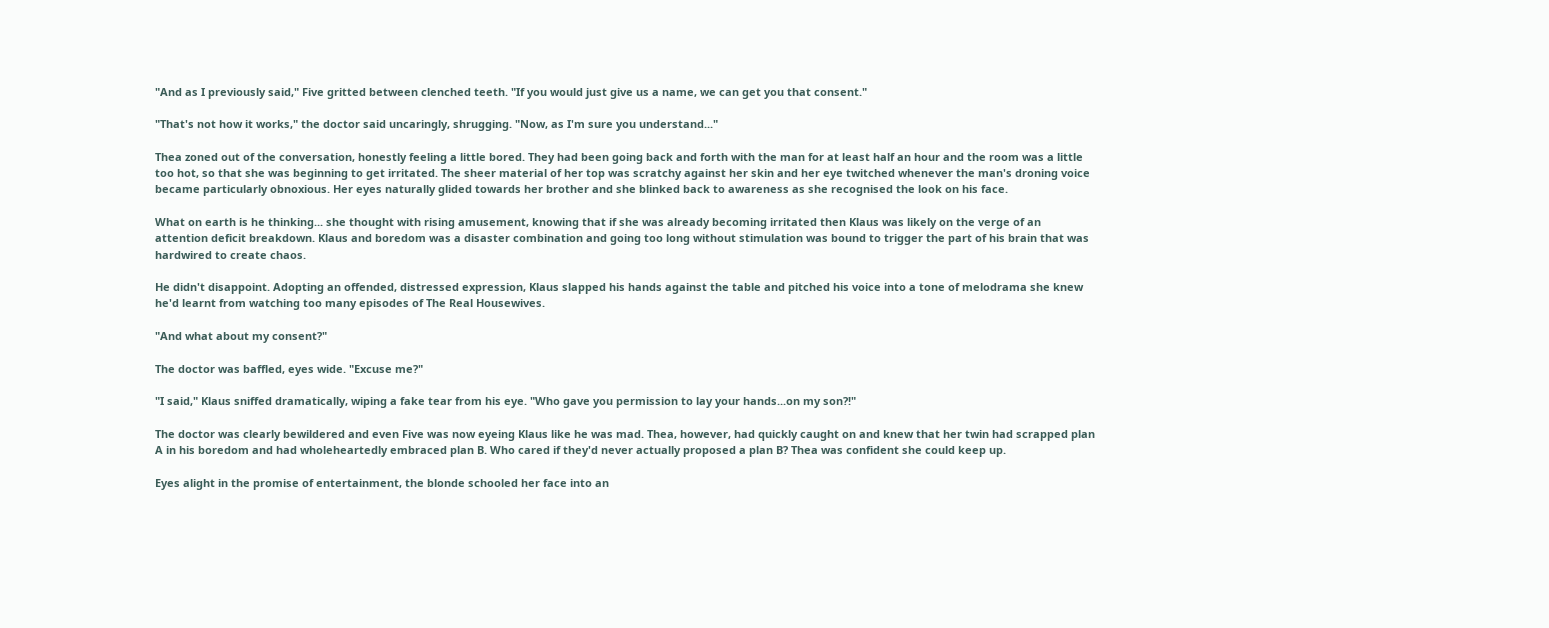"And as I previously said," Five gritted between clenched teeth. "If you would just give us a name, we can get you that consent."

"That's not how it works," the doctor said uncaringly, shrugging. "Now, as I'm sure you understand..."

Thea zoned out of the conversation, honestly feeling a little bored. They had been going back and forth with the man for at least half an hour and the room was a little too hot, so that she was beginning to get irritated. The sheer material of her top was scratchy against her skin and her eye twitched whenever the man's droning voice became particularly obnoxious. Her eyes naturally glided towards her brother and she blinked back to awareness as she recognised the look on his face.

What on earth is he thinking... she thought with rising amusement, knowing that if she was already becoming irritated then Klaus was likely on the verge of an attention deficit breakdown. Klaus and boredom was a disaster combination and going too long without stimulation was bound to trigger the part of his brain that was hardwired to create chaos.

He didn't disappoint. Adopting an offended, distressed expression, Klaus slapped his hands against the table and pitched his voice into a tone of melodrama she knew he'd learnt from watching too many episodes of The Real Housewives.

"And what about my consent?"

The doctor was baffled, eyes wide. "Excuse me?"

"I said," Klaus sniffed dramatically, wiping a fake tear from his eye. "Who gave you permission to lay your hands...on my son?!"

The doctor was clearly bewildered and even Five was now eyeing Klaus like he was mad. Thea, however, had quickly caught on and knew that her twin had scrapped plan A in his boredom and had wholeheartedly embraced plan B. Who cared if they'd never actually proposed a plan B? Thea was confident she could keep up.

Eyes alight in the promise of entertainment, the blonde schooled her face into an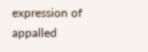expression of appalled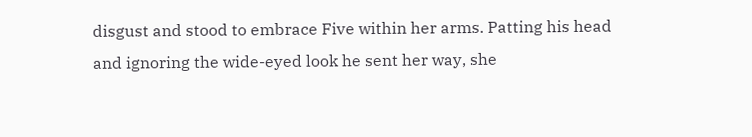disgust and stood to embrace Five within her arms. Patting his head and ignoring the wide-eyed look he sent her way, she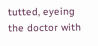tutted, eyeing the doctor with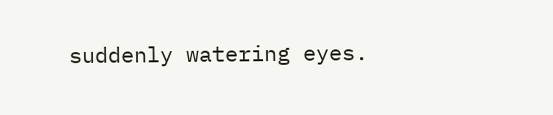suddenly watering eyes.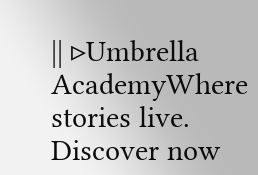|| ▹Umbrella AcademyWhere stories live. Discover now